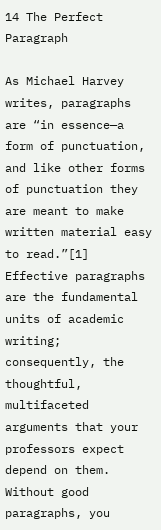14 The Perfect Paragraph

As Michael Harvey writes, paragraphs are “in essence—a form of punctuation, and like other forms of punctuation they are meant to make written material easy to read.”[1] Effective paragraphs are the fundamental units of academic writing; consequently, the thoughtful, multifaceted arguments that your professors expect depend on them. Without good paragraphs, you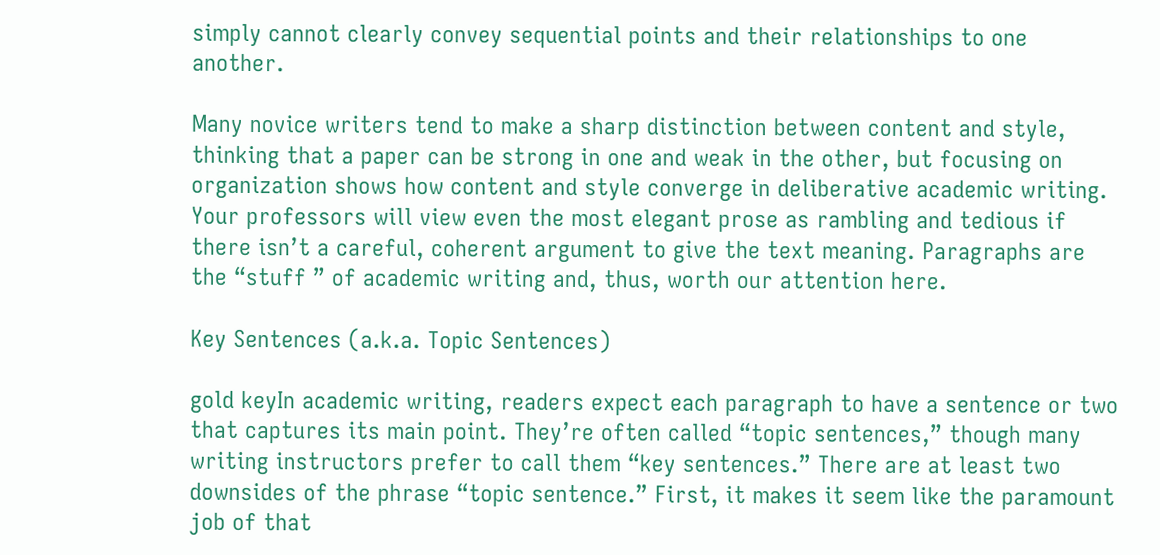simply cannot clearly convey sequential points and their relationships to one another.

Many novice writers tend to make a sharp distinction between content and style, thinking that a paper can be strong in one and weak in the other, but focusing on organization shows how content and style converge in deliberative academic writing. Your professors will view even the most elegant prose as rambling and tedious if there isn’t a careful, coherent argument to give the text meaning. Paragraphs are the “stuff ” of academic writing and, thus, worth our attention here.

Key Sentences (a.k.a. Topic Sentences)

gold keyIn academic writing, readers expect each paragraph to have a sentence or two that captures its main point. They’re often called “topic sentences,” though many writing instructors prefer to call them “key sentences.” There are at least two downsides of the phrase “topic sentence.” First, it makes it seem like the paramount job of that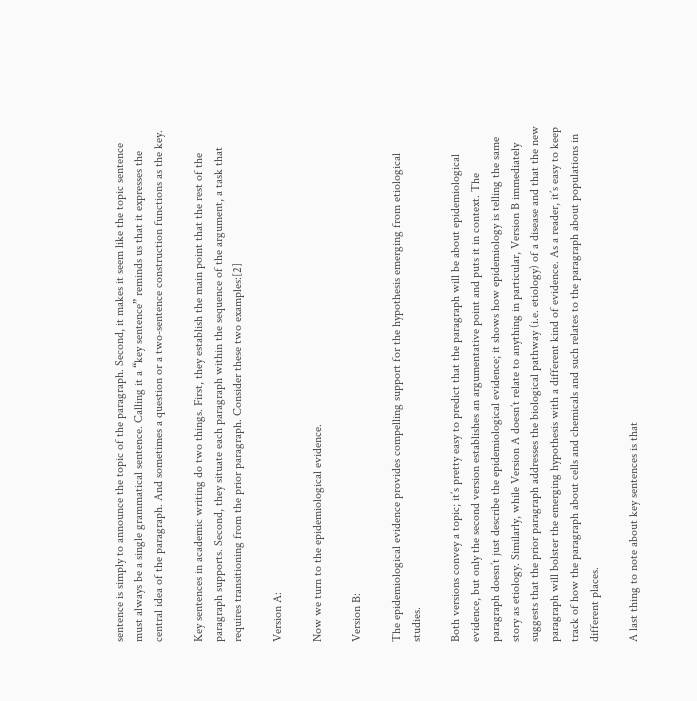sentence is simply to announce the topic of the paragraph. Second, it makes it seem like the topic sentence must always be a single grammatical sentence. Calling it a “key sentence” reminds us that it expresses the central idea of the paragraph. And sometimes a question or a two-sentence construction functions as the key.

Key sentences in academic writing do two things. First, they establish the main point that the rest of the paragraph supports. Second, they situate each paragraph within the sequence of the argument, a task that requires transitioning from the prior paragraph. Consider these two examples:[2]

Version A:

Now we turn to the epidemiological evidence.

Version B:

The epidemiological evidence provides compelling support for the hypothesis emerging from etiological studies.

Both versions convey a topic; it’s pretty easy to predict that the paragraph will be about epidemiological evidence, but only the second version establishes an argumentative point and puts it in context. The paragraph doesn’t just describe the epidemiological evidence; it shows how epidemiology is telling the same story as etiology. Similarly, while Version A doesn’t relate to anything in particular, Version B immediately suggests that the prior paragraph addresses the biological pathway (i.e. etiology) of a disease and that the new paragraph will bolster the emerging hypothesis with a different kind of evidence. As a reader, it’s easy to keep track of how the paragraph about cells and chemicals and such relates to the paragraph about populations in different places.

A last thing to note about key sentences is that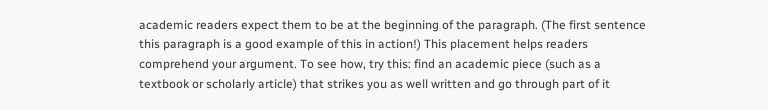academic readers expect them to be at the beginning of the paragraph. (The first sentence this paragraph is a good example of this in action!) This placement helps readers comprehend your argument. To see how, try this: find an academic piece (such as a textbook or scholarly article) that strikes you as well written and go through part of it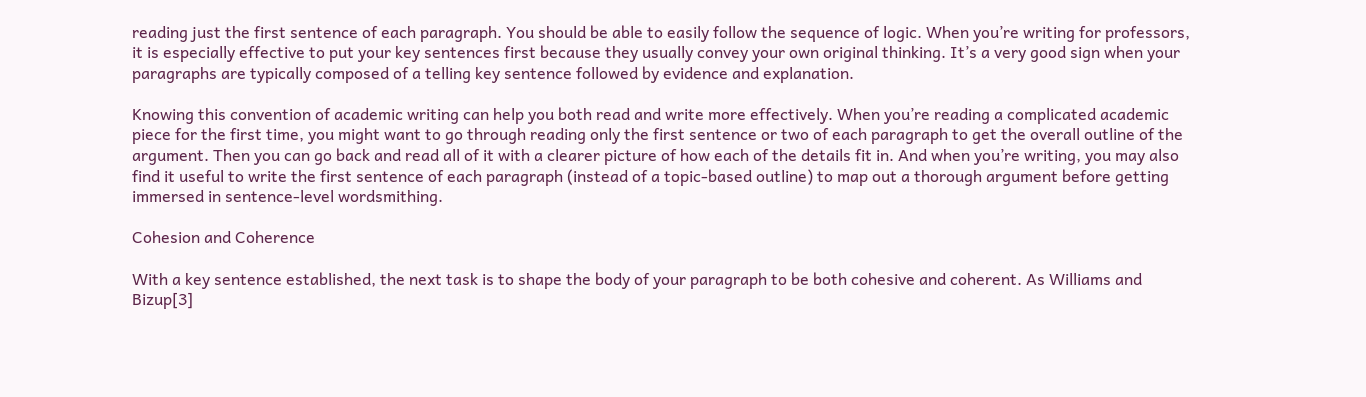reading just the first sentence of each paragraph. You should be able to easily follow the sequence of logic. When you’re writing for professors, it is especially effective to put your key sentences first because they usually convey your own original thinking. It’s a very good sign when your paragraphs are typically composed of a telling key sentence followed by evidence and explanation.

Knowing this convention of academic writing can help you both read and write more effectively. When you’re reading a complicated academic piece for the first time, you might want to go through reading only the first sentence or two of each paragraph to get the overall outline of the argument. Then you can go back and read all of it with a clearer picture of how each of the details fit in. And when you’re writing, you may also find it useful to write the first sentence of each paragraph (instead of a topic-based outline) to map out a thorough argument before getting immersed in sentence-level wordsmithing.

Cohesion and Coherence

With a key sentence established, the next task is to shape the body of your paragraph to be both cohesive and coherent. As Williams and Bizup[3]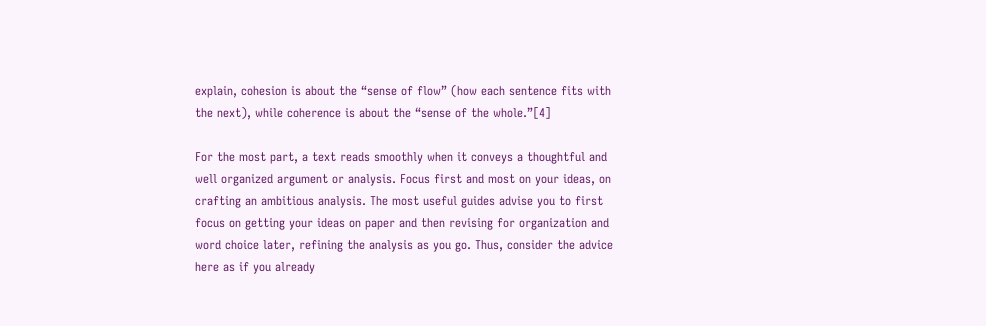explain, cohesion is about the “sense of flow” (how each sentence fits with the next), while coherence is about the “sense of the whole.”[4]

For the most part, a text reads smoothly when it conveys a thoughtful and well organized argument or analysis. Focus first and most on your ideas, on crafting an ambitious analysis. The most useful guides advise you to first focus on getting your ideas on paper and then revising for organization and word choice later, refining the analysis as you go. Thus, consider the advice here as if you already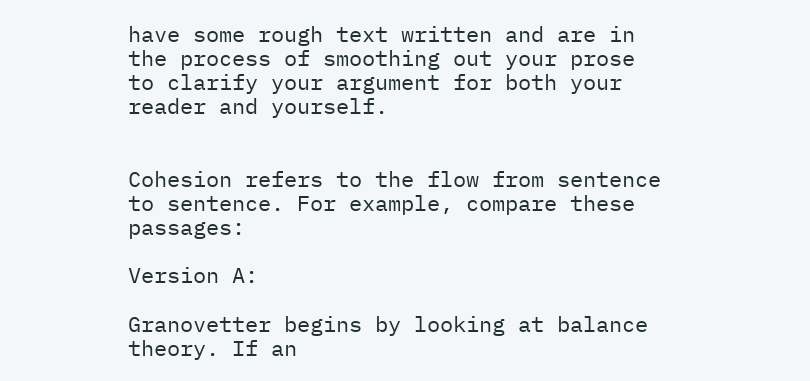have some rough text written and are in the process of smoothing out your prose to clarify your argument for both your reader and yourself.


Cohesion refers to the flow from sentence to sentence. For example, compare these passages:

Version A:

Granovetter begins by looking at balance theory. If an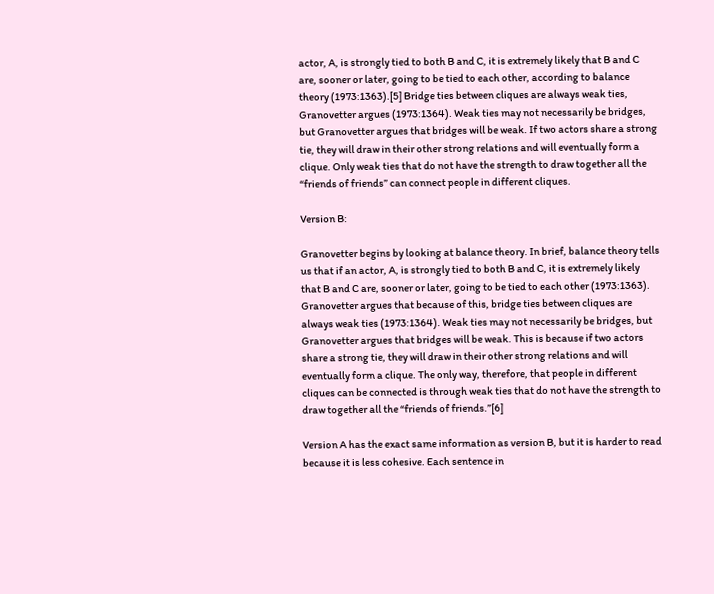actor, A, is strongly tied to both B and C, it is extremely likely that B and C are, sooner or later, going to be tied to each other, according to balance theory (1973:1363).[5] Bridge ties between cliques are always weak ties, Granovetter argues (1973:1364). Weak ties may not necessarily be bridges, but Granovetter argues that bridges will be weak. If two actors share a strong tie, they will draw in their other strong relations and will eventually form a clique. Only weak ties that do not have the strength to draw together all the “friends of friends” can connect people in different cliques.

Version B:

Granovetter begins by looking at balance theory. In brief, balance theory tells us that if an actor, A, is strongly tied to both B and C, it is extremely likely that B and C are, sooner or later, going to be tied to each other (1973:1363). Granovetter argues that because of this, bridge ties between cliques are always weak ties (1973:1364). Weak ties may not necessarily be bridges, but Granovetter argues that bridges will be weak. This is because if two actors share a strong tie, they will draw in their other strong relations and will eventually form a clique. The only way, therefore, that people in different cliques can be connected is through weak ties that do not have the strength to draw together all the “friends of friends.”[6]

Version A has the exact same information as version B, but it is harder to read because it is less cohesive. Each sentence in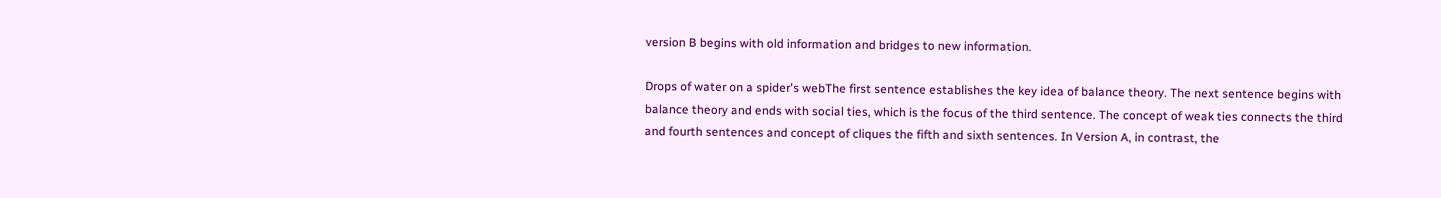version B begins with old information and bridges to new information.

Drops of water on a spider's webThe first sentence establishes the key idea of balance theory. The next sentence begins with balance theory and ends with social ties, which is the focus of the third sentence. The concept of weak ties connects the third and fourth sentences and concept of cliques the fifth and sixth sentences. In Version A, in contrast, the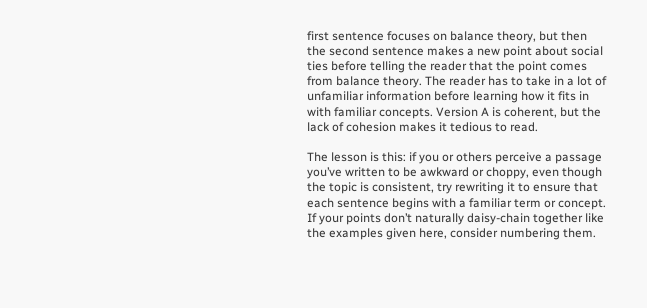first sentence focuses on balance theory, but then the second sentence makes a new point about social ties before telling the reader that the point comes from balance theory. The reader has to take in a lot of unfamiliar information before learning how it fits in with familiar concepts. Version A is coherent, but the lack of cohesion makes it tedious to read.

The lesson is this: if you or others perceive a passage you’ve written to be awkward or choppy, even though the topic is consistent, try rewriting it to ensure that each sentence begins with a familiar term or concept. If your points don’t naturally daisy-chain together like the examples given here, consider numbering them.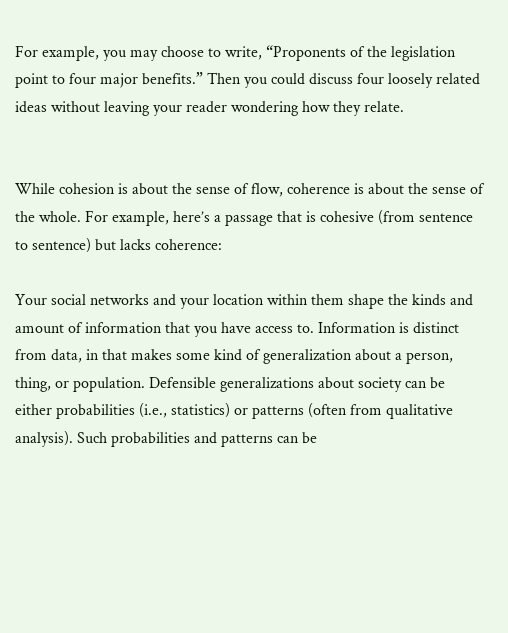For example, you may choose to write, “Proponents of the legislation point to four major benefits.” Then you could discuss four loosely related ideas without leaving your reader wondering how they relate.


While cohesion is about the sense of flow, coherence is about the sense of the whole. For example, here’s a passage that is cohesive (from sentence to sentence) but lacks coherence:

Your social networks and your location within them shape the kinds and amount of information that you have access to. Information is distinct from data, in that makes some kind of generalization about a person, thing, or population. Defensible generalizations about society can be either probabilities (i.e., statistics) or patterns (often from qualitative analysis). Such probabilities and patterns can be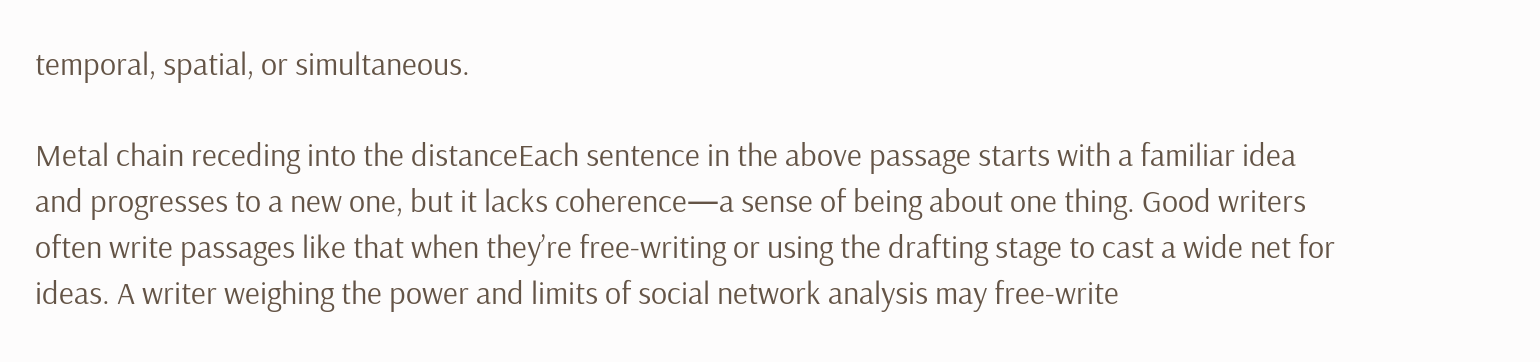temporal, spatial, or simultaneous.

Metal chain receding into the distanceEach sentence in the above passage starts with a familiar idea and progresses to a new one, but it lacks coherence—a sense of being about one thing. Good writers often write passages like that when they’re free-writing or using the drafting stage to cast a wide net for ideas. A writer weighing the power and limits of social network analysis may free-write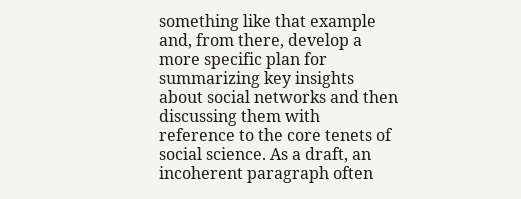something like that example and, from there, develop a more specific plan for summarizing key insights about social networks and then discussing them with reference to the core tenets of social science. As a draft, an incoherent paragraph often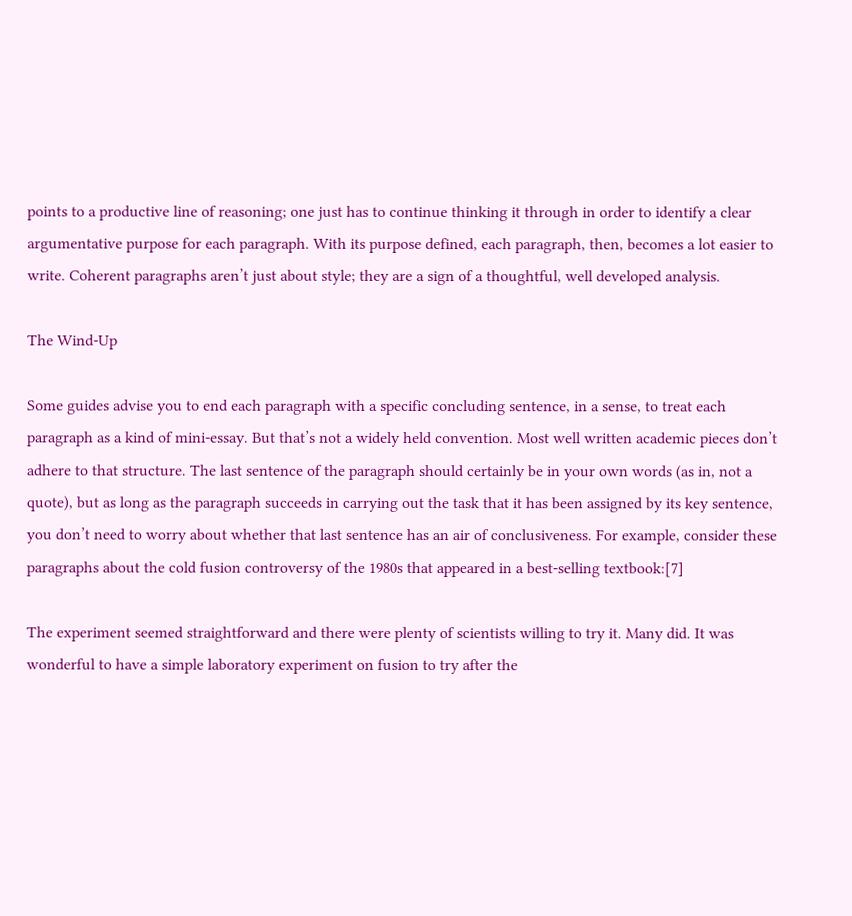points to a productive line of reasoning; one just has to continue thinking it through in order to identify a clear argumentative purpose for each paragraph. With its purpose defined, each paragraph, then, becomes a lot easier to write. Coherent paragraphs aren’t just about style; they are a sign of a thoughtful, well developed analysis.

The Wind-Up

Some guides advise you to end each paragraph with a specific concluding sentence, in a sense, to treat each paragraph as a kind of mini-essay. But that’s not a widely held convention. Most well written academic pieces don’t adhere to that structure. The last sentence of the paragraph should certainly be in your own words (as in, not a quote), but as long as the paragraph succeeds in carrying out the task that it has been assigned by its key sentence, you don’t need to worry about whether that last sentence has an air of conclusiveness. For example, consider these paragraphs about the cold fusion controversy of the 1980s that appeared in a best-selling textbook:[7]

The experiment seemed straightforward and there were plenty of scientists willing to try it. Many did. It was wonderful to have a simple laboratory experiment on fusion to try after the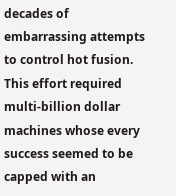decades of embarrassing attempts to control hot fusion. This effort required multi-billion dollar machines whose every success seemed to be capped with an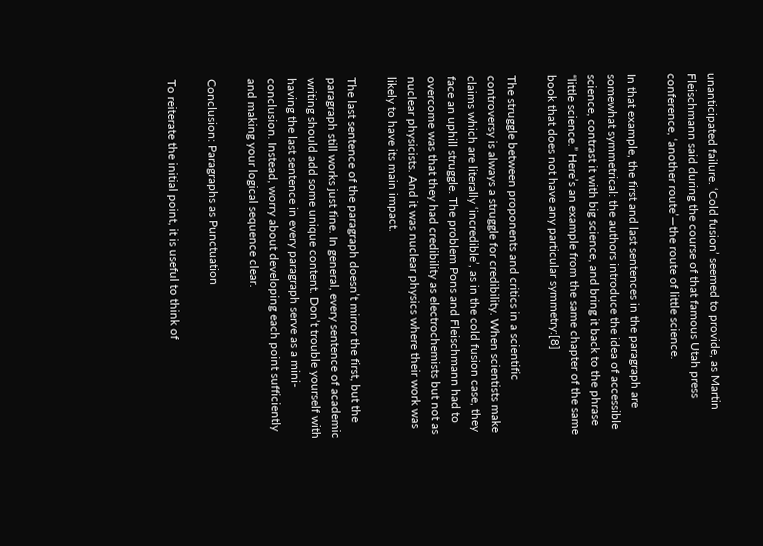unanticipated failure. ‘Cold fusion’ seemed to provide, as Martin Fleischmann said during the course of that famous Utah press conference, ‘another route’—the route of little science.

In that example, the first and last sentences in the paragraph are somewhat symmetrical: the authors introduce the idea of accessible science, contrast it with big science, and bring it back to the phrase “little science.” Here’s an example from the same chapter of the same book that does not have any particular symmetry:[8]

The struggle between proponents and critics in a scientific controversy is always a struggle for credibility. When scientists make claims which are literally ‘incredible’, as in the cold fusion case, they face an uphill struggle. The problem Pons and Fleischmann had to overcome was that they had credibility as electrochemists but not as nuclear physicists. And it was nuclear physics where their work was likely to have its main impact.

The last sentence of the paragraph doesn’t mirror the first, but the paragraph still works just fine. In general, every sentence of academic writing should add some unique content. Don’t trouble yourself with having the last sentence in every paragraph serve as a mini-conclusion. Instead, worry about developing each point sufficiently and making your logical sequence clear.

Conclusion: Paragraphs as Punctuation

To reiterate the initial point, it is useful to think of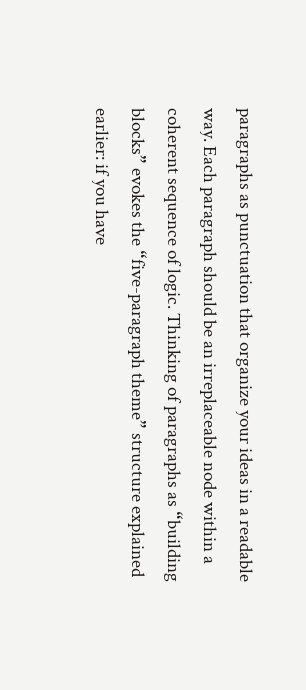paragraphs as punctuation that organize your ideas in a readable way. Each paragraph should be an irreplaceable node within a coherent sequence of logic. Thinking of paragraphs as “building blocks” evokes the “five-paragraph theme” structure explained earlier: if you have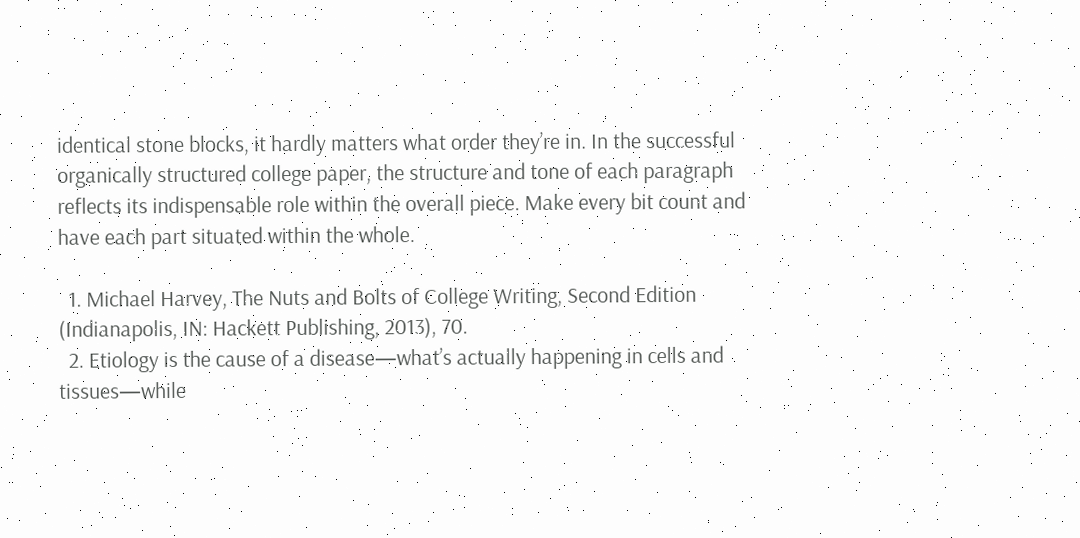identical stone blocks, it hardly matters what order they’re in. In the successful organically structured college paper, the structure and tone of each paragraph reflects its indispensable role within the overall piece. Make every bit count and have each part situated within the whole.

  1. Michael Harvey, The Nuts and Bolts of College Writing, Second Edition (Indianapolis, IN: Hackett Publishing, 2013), 70.
  2. Etiology is the cause of a disease—what’s actually happening in cells and tissues—while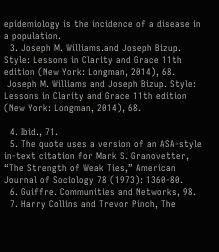epidemiology is the incidence of a disease in a population.
  3. Joseph M. Williams.and Joseph Bizup. Style: Lessons in Clarity and Grace 11th edition (New York: Longman, 2014), 68.
 Joseph M. Williams and Joseph Bizup. Style: Lessons in Clarity and Grace 11th edition (New York: Longman, 2014), 68.

  4. Ibid., 71.
  5. The quote uses a version of an ASA-style in-text citation for Mark S. Granovetter, “The Strength of Weak Ties,” American Journal of Sociology 78 (1973): 1360-80.
  6. Guiffre. Communities and Networks, 98.
  7. Harry Collins and Trevor Pinch, The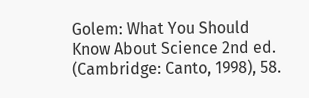Golem: What You Should Know About Science 2nd ed. (Cambridge: Canto, 1998), 58.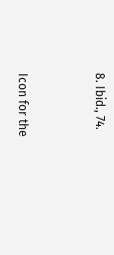8. Ibid., 74.


Icon for the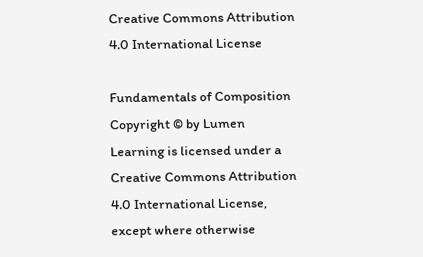Creative Commons Attribution 4.0 International License

Fundamentals of Composition Copyright © by Lumen Learning is licensed under a Creative Commons Attribution 4.0 International License, except where otherwise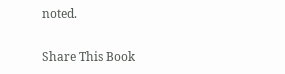noted.

Share This Book